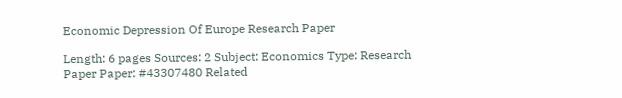Economic Depression Of Europe Research Paper

Length: 6 pages Sources: 2 Subject: Economics Type: Research Paper Paper: #43307480 Related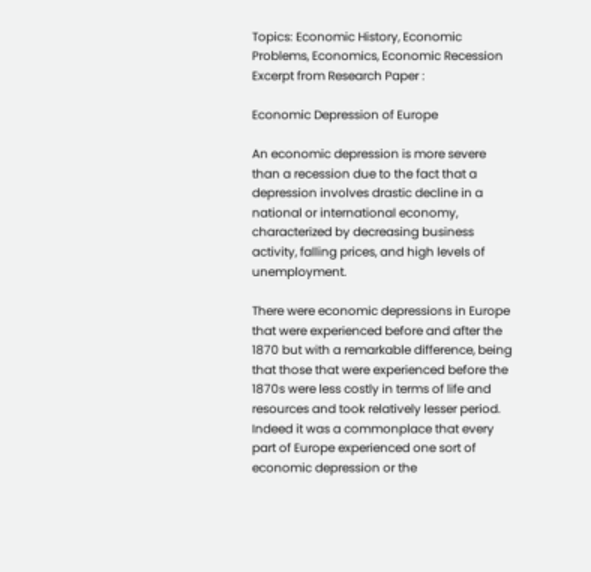Topics: Economic History, Economic Problems, Economics, Economic Recession
Excerpt from Research Paper :

Economic Depression of Europe

An economic depression is more severe than a recession due to the fact that a depression involves drastic decline in a national or international economy, characterized by decreasing business activity, falling prices, and high levels of unemployment.

There were economic depressions in Europe that were experienced before and after the 1870 but with a remarkable difference, being that those that were experienced before the 1870s were less costly in terms of life and resources and took relatively lesser period. Indeed it was a commonplace that every part of Europe experienced one sort of economic depression or the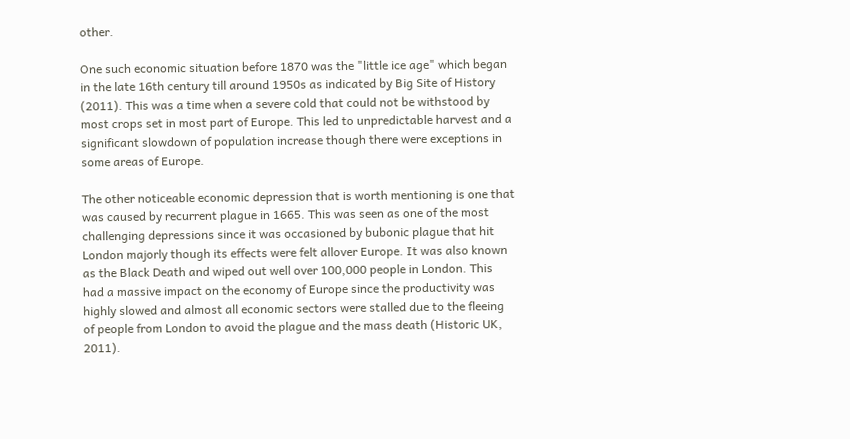other.

One such economic situation before 1870 was the "little ice age" which began in the late 16th century till around 1950s as indicated by Big Site of History (2011). This was a time when a severe cold that could not be withstood by most crops set in most part of Europe. This led to unpredictable harvest and a significant slowdown of population increase though there were exceptions in some areas of Europe.

The other noticeable economic depression that is worth mentioning is one that was caused by recurrent plague in 1665. This was seen as one of the most challenging depressions since it was occasioned by bubonic plague that hit London majorly though its effects were felt allover Europe. It was also known as the Black Death and wiped out well over 100,000 people in London. This had a massive impact on the economy of Europe since the productivity was highly slowed and almost all economic sectors were stalled due to the fleeing of people from London to avoid the plague and the mass death (Historic UK, 2011).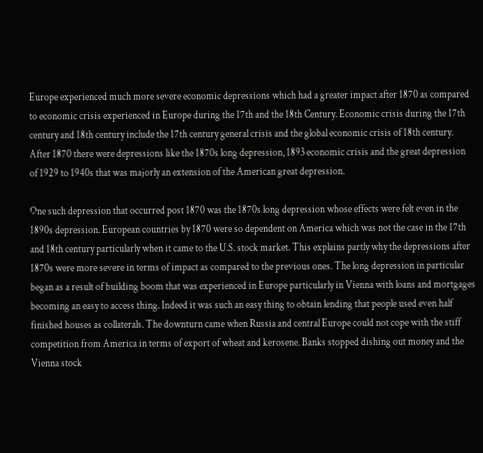Europe experienced much more severe economic depressions which had a greater impact after 1870 as compared to economic crisis experienced in Europe during the 17th and the 18th Century. Economic crisis during the 17th century and 18th century include the 17th century general crisis and the global economic crisis of 18th century. After 1870 there were depressions like the 1870s long depression, 1893 economic crisis and the great depression of 1929 to 1940s that was majorly an extension of the American great depression.

One such depression that occurred post 1870 was the 1870s long depression whose effects were felt even in the 1890s depression. European countries by 1870 were so dependent on America which was not the case in the 17th and 18th century particularly when it came to the U.S. stock market. This explains partly why the depressions after 1870s were more severe in terms of impact as compared to the previous ones. The long depression in particular began as a result of building boom that was experienced in Europe particularly in Vienna with loans and mortgages becoming an easy to access thing. Indeed it was such an easy thing to obtain lending that people used even half finished houses as collaterals. The downturn came when Russia and central Europe could not cope with the stiff competition from America in terms of export of wheat and kerosene. Banks stopped dishing out money and the Vienna stock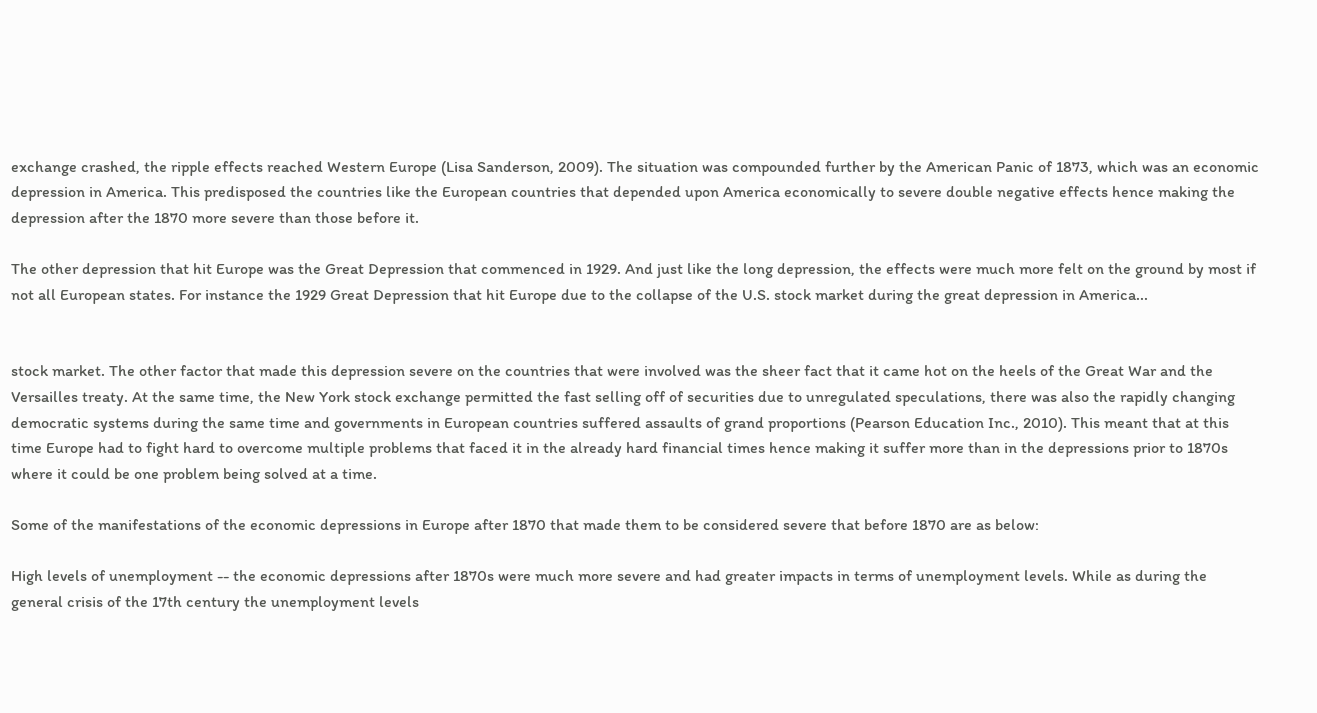exchange crashed, the ripple effects reached Western Europe (Lisa Sanderson, 2009). The situation was compounded further by the American Panic of 1873, which was an economic depression in America. This predisposed the countries like the European countries that depended upon America economically to severe double negative effects hence making the depression after the 1870 more severe than those before it.

The other depression that hit Europe was the Great Depression that commenced in 1929. And just like the long depression, the effects were much more felt on the ground by most if not all European states. For instance the 1929 Great Depression that hit Europe due to the collapse of the U.S. stock market during the great depression in America...


stock market. The other factor that made this depression severe on the countries that were involved was the sheer fact that it came hot on the heels of the Great War and the Versailles treaty. At the same time, the New York stock exchange permitted the fast selling off of securities due to unregulated speculations, there was also the rapidly changing democratic systems during the same time and governments in European countries suffered assaults of grand proportions (Pearson Education Inc., 2010). This meant that at this time Europe had to fight hard to overcome multiple problems that faced it in the already hard financial times hence making it suffer more than in the depressions prior to 1870s where it could be one problem being solved at a time.

Some of the manifestations of the economic depressions in Europe after 1870 that made them to be considered severe that before 1870 are as below:

High levels of unemployment -- the economic depressions after 1870s were much more severe and had greater impacts in terms of unemployment levels. While as during the general crisis of the 17th century the unemployment levels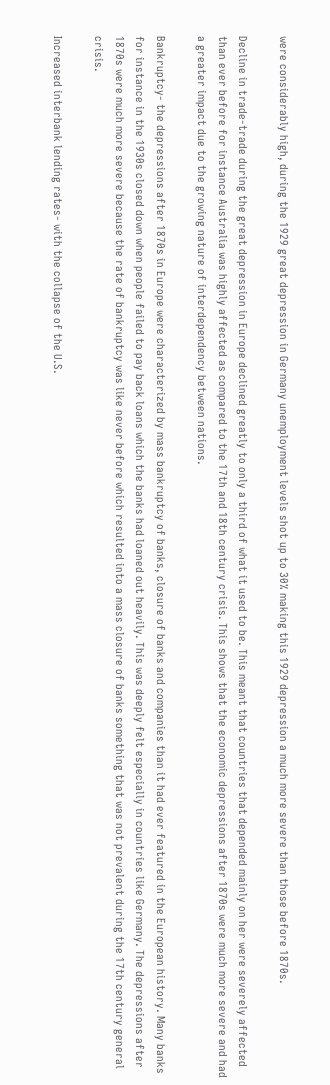were considerably high, during the 1929 great depression in Germany unemployment levels shot up to 30% making this 1929 depression a much more severe than those before 1870s.

Decline in trade-trade during the great depression in Europe declined greatly to only a third of what it used to be. This meant that countries that depended mainly on her were severely affected than ever before for instance Australia was highly affected as compared to the 17th and 18th century crisis. This shows that the economic depressions after 1870s were much more severe and had a greater impact due to the growing nature of interdependency between nations.

Bankruptcy- the depressions after 1870s in Europe were characterized by mass bankruptcy of banks, closure of banks and companies than it had ever featured in the European history. Many banks for instance in the 1930s closed down when people failed to pay back loans which the banks had loaned out heavily. This was deeply felt especially in countries like Germany. The depressions after 1870s were much more severe because the rate of bankruptcy was like never before which resulted into a mass closure of banks something that was not prevalent during the 17th century general crisis.

Increased interbank lending rates- with the collapse of the U.S.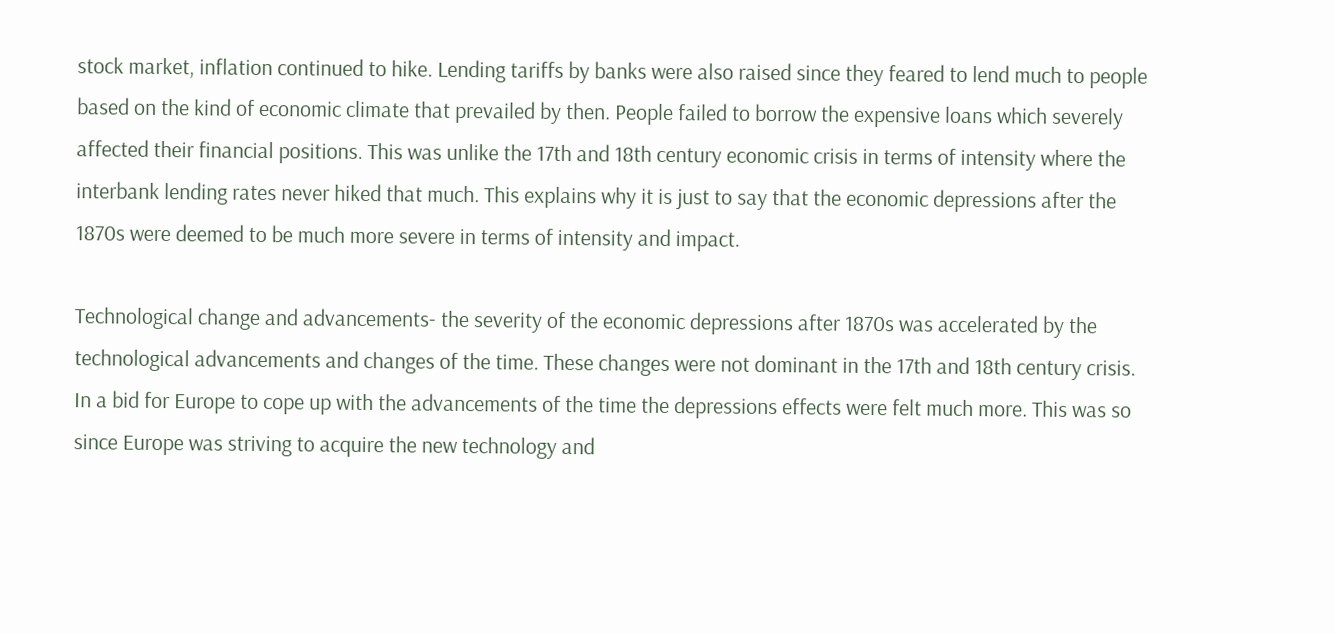stock market, inflation continued to hike. Lending tariffs by banks were also raised since they feared to lend much to people based on the kind of economic climate that prevailed by then. People failed to borrow the expensive loans which severely affected their financial positions. This was unlike the 17th and 18th century economic crisis in terms of intensity where the interbank lending rates never hiked that much. This explains why it is just to say that the economic depressions after the 1870s were deemed to be much more severe in terms of intensity and impact.

Technological change and advancements- the severity of the economic depressions after 1870s was accelerated by the technological advancements and changes of the time. These changes were not dominant in the 17th and 18th century crisis. In a bid for Europe to cope up with the advancements of the time the depressions effects were felt much more. This was so since Europe was striving to acquire the new technology and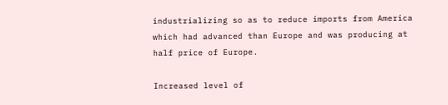industrializing so as to reduce imports from America which had advanced than Europe and was producing at half price of Europe.

Increased level of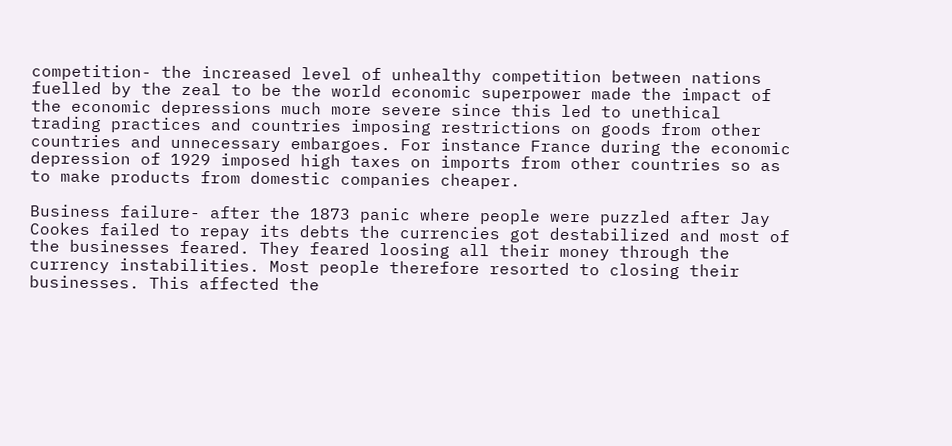competition- the increased level of unhealthy competition between nations fuelled by the zeal to be the world economic superpower made the impact of the economic depressions much more severe since this led to unethical trading practices and countries imposing restrictions on goods from other countries and unnecessary embargoes. For instance France during the economic depression of 1929 imposed high taxes on imports from other countries so as to make products from domestic companies cheaper.

Business failure- after the 1873 panic where people were puzzled after Jay Cookes failed to repay its debts the currencies got destabilized and most of the businesses feared. They feared loosing all their money through the currency instabilities. Most people therefore resorted to closing their businesses. This affected the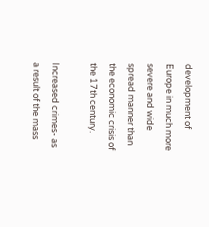development of Europe in much more severe and wide spread manner than the economic crisis of the 17th century.

Increased crimes- as a result of the mass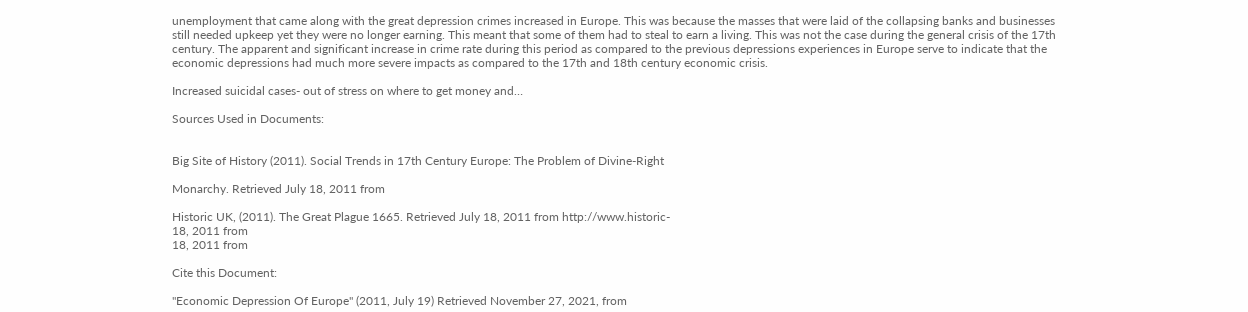unemployment that came along with the great depression crimes increased in Europe. This was because the masses that were laid of the collapsing banks and businesses still needed upkeep yet they were no longer earning. This meant that some of them had to steal to earn a living. This was not the case during the general crisis of the 17th century. The apparent and significant increase in crime rate during this period as compared to the previous depressions experiences in Europe serve to indicate that the economic depressions had much more severe impacts as compared to the 17th and 18th century economic crisis.

Increased suicidal cases- out of stress on where to get money and…

Sources Used in Documents:


Big Site of History (2011). Social Trends in 17th Century Europe: The Problem of Divine-Right

Monarchy. Retrieved July 18, 2011 from

Historic UK, (2011). The Great Plague 1665. Retrieved July 18, 2011 from http://www.historic-
18, 2011 from
18, 2011 from

Cite this Document:

"Economic Depression Of Europe" (2011, July 19) Retrieved November 27, 2021, from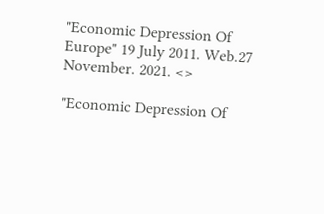"Economic Depression Of Europe" 19 July 2011. Web.27 November. 2021. <>

"Economic Depression Of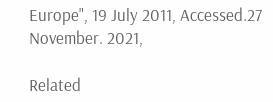Europe", 19 July 2011, Accessed.27 November. 2021,

Related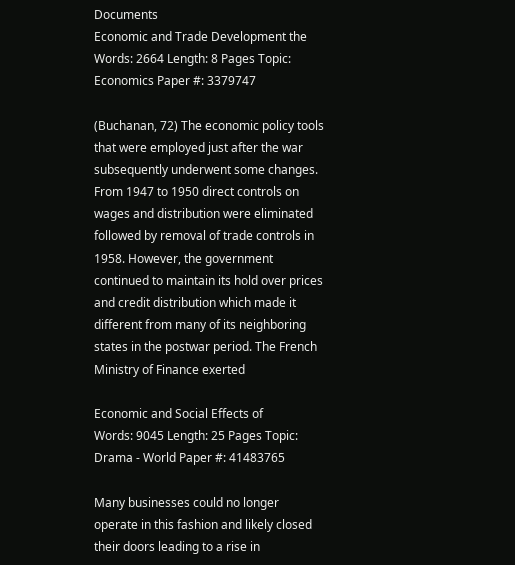Documents
Economic and Trade Development the
Words: 2664 Length: 8 Pages Topic: Economics Paper #: 3379747

(Buchanan, 72) The economic policy tools that were employed just after the war subsequently underwent some changes. From 1947 to 1950 direct controls on wages and distribution were eliminated followed by removal of trade controls in 1958. However, the government continued to maintain its hold over prices and credit distribution which made it different from many of its neighboring states in the postwar period. The French Ministry of Finance exerted

Economic and Social Effects of
Words: 9045 Length: 25 Pages Topic: Drama - World Paper #: 41483765

Many businesses could no longer operate in this fashion and likely closed their doors leading to a rise in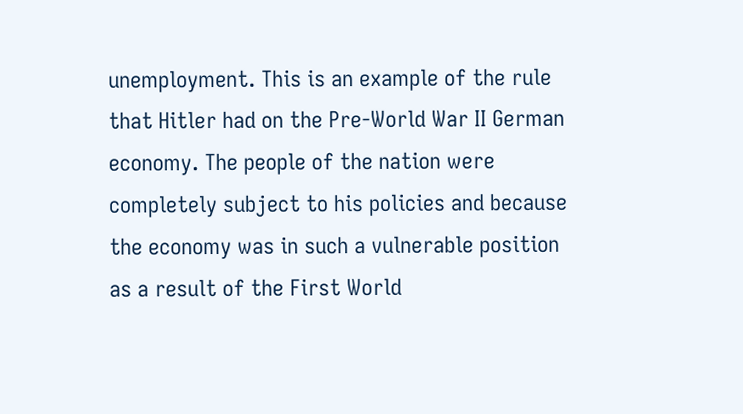unemployment. This is an example of the rule that Hitler had on the Pre-World War II German economy. The people of the nation were completely subject to his policies and because the economy was in such a vulnerable position as a result of the First World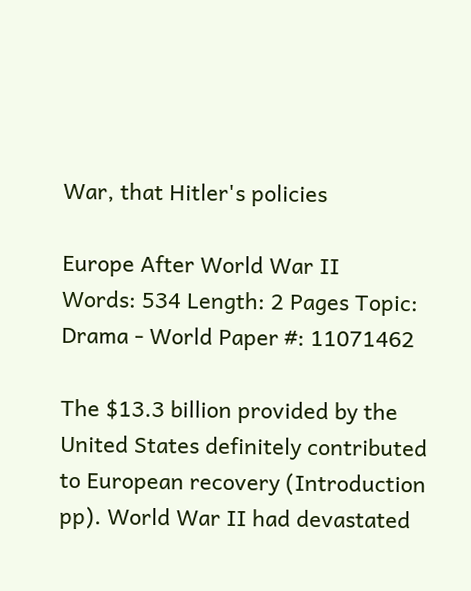War, that Hitler's policies

Europe After World War II
Words: 534 Length: 2 Pages Topic: Drama - World Paper #: 11071462

The $13.3 billion provided by the United States definitely contributed to European recovery (Introduction pp). World War II had devastated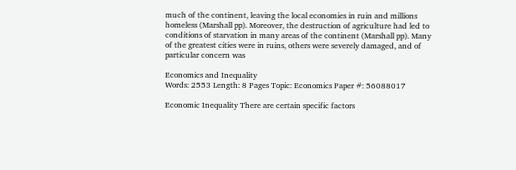much of the continent, leaving the local economies in ruin and millions homeless (Marshall pp). Moreover, the destruction of agriculture had led to conditions of starvation in many areas of the continent (Marshall pp). Many of the greatest cities were in ruins, others were severely damaged, and of particular concern was

Economics and Inequality
Words: 2553 Length: 8 Pages Topic: Economics Paper #: 56088017

Economic Inequality There are certain specific factors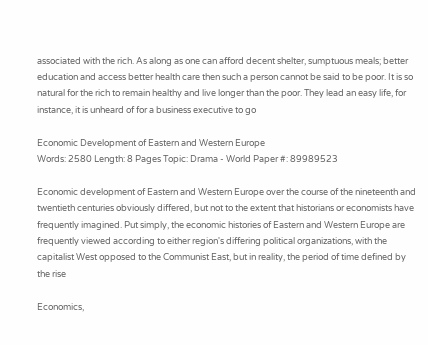associated with the rich. As along as one can afford decent shelter, sumptuous meals; better education and access better health care then such a person cannot be said to be poor. It is so natural for the rich to remain healthy and live longer than the poor. They lead an easy life, for instance, it is unheard of for a business executive to go

Economic Development of Eastern and Western Europe
Words: 2580 Length: 8 Pages Topic: Drama - World Paper #: 89989523

Economic development of Eastern and Western Europe over the course of the nineteenth and twentieth centuries obviously differed, but not to the extent that historians or economists have frequently imagined. Put simply, the economic histories of Eastern and Western Europe are frequently viewed according to either region's differing political organizations, with the capitalist West opposed to the Communist East, but in reality, the period of time defined by the rise

Economics,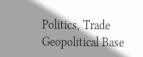Politics, Trade Geopolitical Base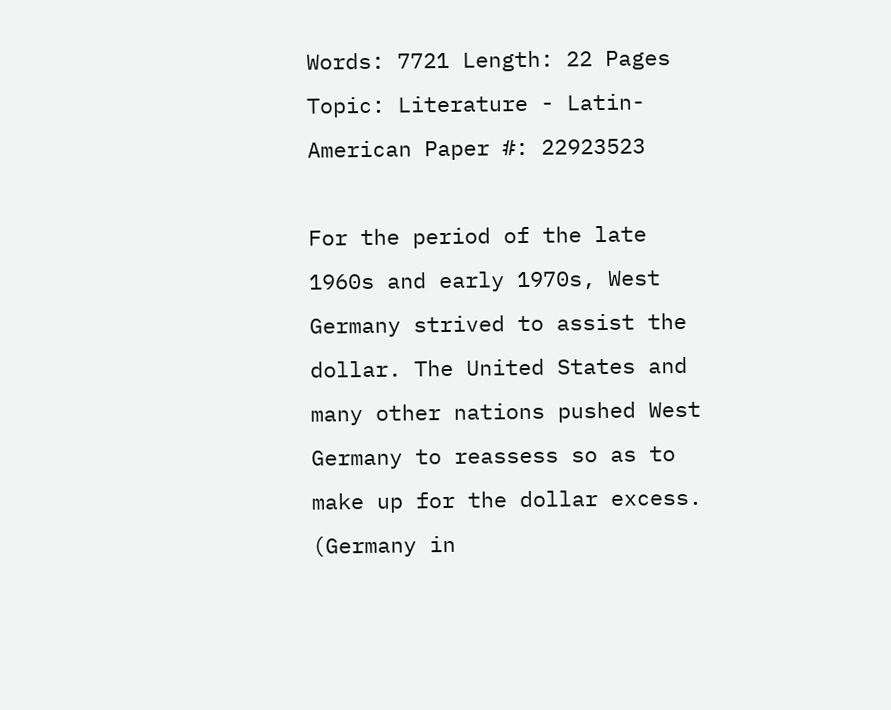Words: 7721 Length: 22 Pages Topic: Literature - Latin-American Paper #: 22923523

For the period of the late 1960s and early 1970s, West Germany strived to assist the dollar. The United States and many other nations pushed West Germany to reassess so as to make up for the dollar excess. (Germany in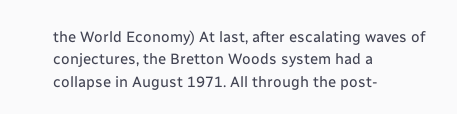the World Economy) At last, after escalating waves of conjectures, the Bretton Woods system had a collapse in August 1971. All through the post-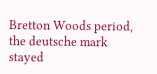Bretton Woods period, the deutsche mark stayed